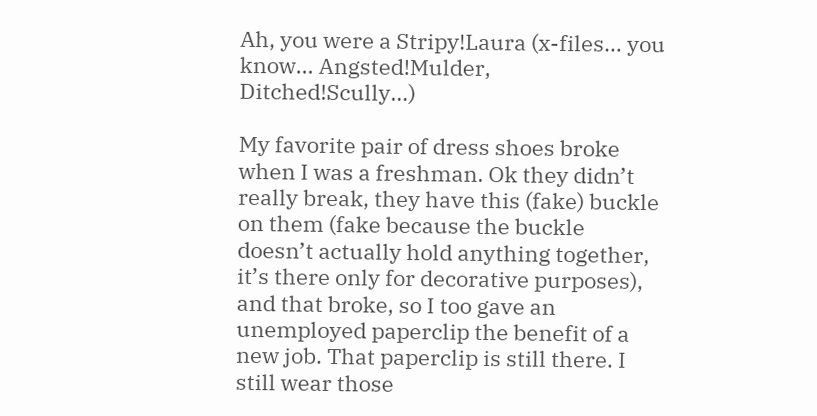Ah, you were a Stripy!Laura (x-files… you know… Angsted!Mulder, Ditched!Scully…)

My favorite pair of dress shoes broke when I was a freshman. Ok they didn’t really break, they have this (fake) buckle on them (fake because the buckle doesn’t actually hold anything together, it’s there only for decorative purposes), and that broke, so I too gave an unemployed paperclip the benefit of a new job. That paperclip is still there. I still wear those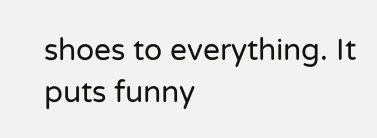shoes to everything. It puts funny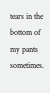tears in the bottom of my pants sometimes.